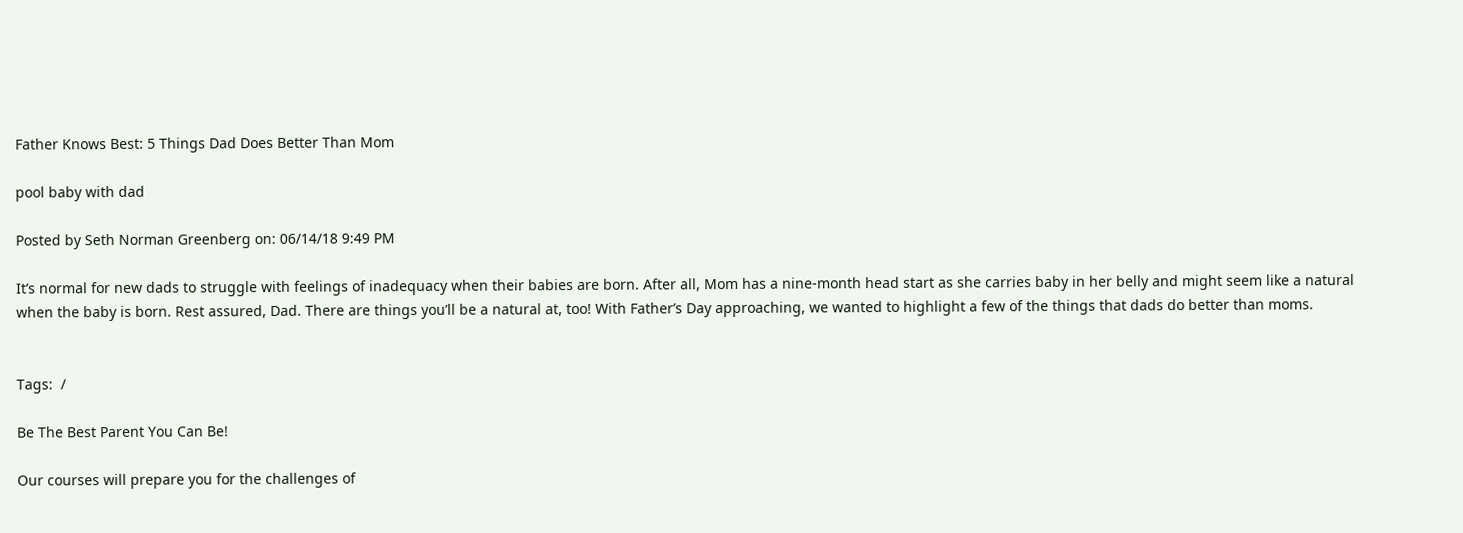Father Knows Best: 5 Things Dad Does Better Than Mom

pool baby with dad

Posted by Seth Norman Greenberg on: 06/14/18 9:49 PM

It’s normal for new dads to struggle with feelings of inadequacy when their babies are born. After all, Mom has a nine-month head start as she carries baby in her belly and might seem like a natural when the baby is born. Rest assured, Dad. There are things you’ll be a natural at, too! With Father’s Day approaching, we wanted to highlight a few of the things that dads do better than moms.


Tags:  /

Be The Best Parent You Can Be!

Our courses will prepare you for the challenges of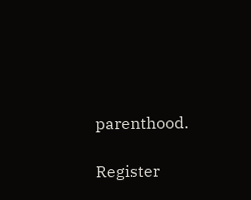parenthood.

Register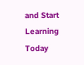and Start Learning Today